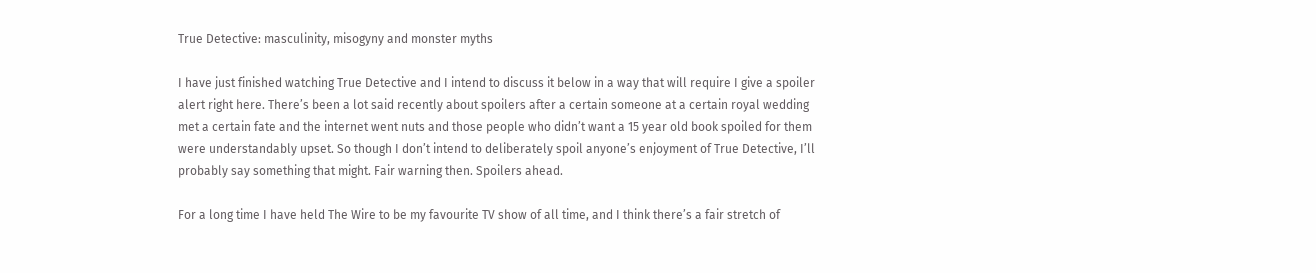True Detective: masculinity, misogyny and monster myths

I have just finished watching True Detective and I intend to discuss it below in a way that will require I give a spoiler alert right here. There’s been a lot said recently about spoilers after a certain someone at a certain royal wedding met a certain fate and the internet went nuts and those people who didn’t want a 15 year old book spoiled for them were understandably upset. So though I don’t intend to deliberately spoil anyone’s enjoyment of True Detective, I’ll probably say something that might. Fair warning then. Spoilers ahead.

For a long time I have held The Wire to be my favourite TV show of all time, and I think there’s a fair stretch of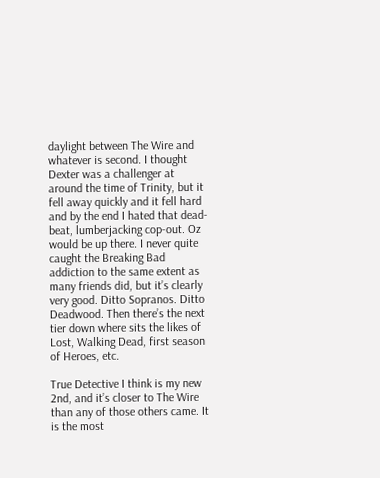daylight between The Wire and whatever is second. I thought Dexter was a challenger at around the time of Trinity, but it fell away quickly and it fell hard and by the end I hated that dead-beat, lumberjacking cop-out. Oz would be up there. I never quite caught the Breaking Bad addiction to the same extent as many friends did, but it’s clearly very good. Ditto Sopranos. Ditto Deadwood. Then there’s the next tier down where sits the likes of Lost, Walking Dead, first season of Heroes, etc.

True Detective I think is my new 2nd, and it’s closer to The Wire than any of those others came. It is the most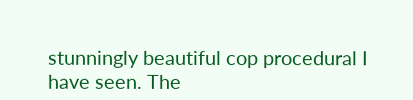stunningly beautiful cop procedural I have seen. The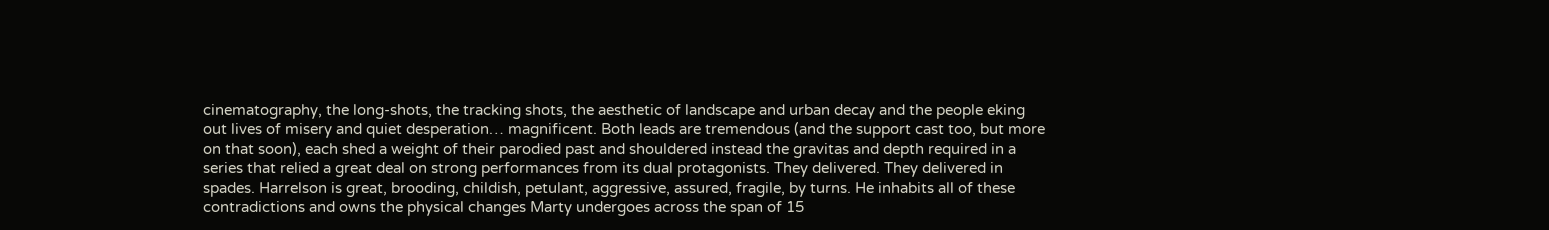cinematography, the long-shots, the tracking shots, the aesthetic of landscape and urban decay and the people eking out lives of misery and quiet desperation… magnificent. Both leads are tremendous (and the support cast too, but more on that soon), each shed a weight of their parodied past and shouldered instead the gravitas and depth required in a series that relied a great deal on strong performances from its dual protagonists. They delivered. They delivered in spades. Harrelson is great, brooding, childish, petulant, aggressive, assured, fragile, by turns. He inhabits all of these contradictions and owns the physical changes Marty undergoes across the span of 15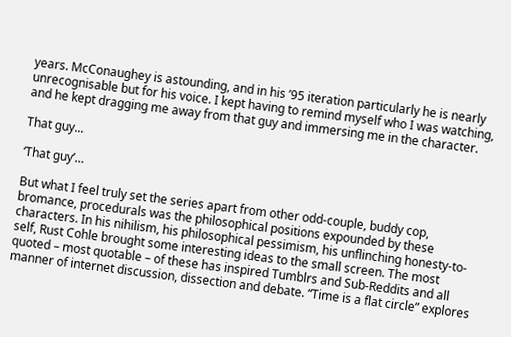years. McConaughey is astounding, and in his ’95 iteration particularly he is nearly unrecognisable but for his voice. I kept having to remind myself who I was watching, and he kept dragging me away from that guy and immersing me in the character.

That guy...

‘That guy’…

But what I feel truly set the series apart from other odd-couple, buddy cop, bromance, procedurals was the philosophical positions expounded by these characters. In his nihilism, his philosophical pessimism, his unflinching honesty-to-self, Rust Cohle brought some interesting ideas to the small screen. The most quoted – most quotable – of these has inspired Tumblrs and Sub-Reddits and all manner of internet discussion, dissection and debate. “Time is a flat circle” explores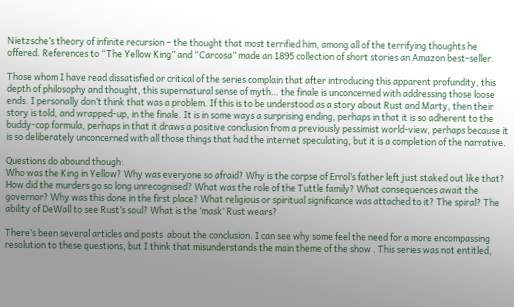Nietzsche’s theory of infinite recursion – the thought that most terrified him, among all of the terrifying thoughts he offered. References to “The Yellow King” and “Carcosa” made an 1895 collection of short stories an Amazon best-seller.

Those whom I have read dissatisfied or critical of the series complain that after introducing this apparent profundity, this depth of philosophy and thought, this supernatural sense of myth… the finale is unconcerned with addressing those loose ends. I personally don’t think that was a problem. If this is to be understood as a story about Rust and Marty, then their story is told, and wrapped-up, in the finale. It is in some ways a surprising ending, perhaps in that it is so adherent to the buddy-cop formula, perhaps in that it draws a positive conclusion from a previously pessimist world-view, perhaps because it is so deliberately unconcerned with all those things that had the internet speculating, but it is a completion of the narrative.

Questions do abound though:
Who was the King in Yellow? Why was everyone so afraid? Why is the corpse of Errol’s father left just staked out like that? How did the murders go so long unrecognised? What was the role of the Tuttle family? What consequences await the governor? Why was this done in the first place? What religious or spiritual significance was attached to it? The spiral? The ability of DeWall to see Rust’s soul? What is the ‘mask’ Rust wears?

There’s been several articles and posts  about the conclusion. I can see why some feel the need for a more encompassing resolution to these questions, but I think that misunderstands the main theme of the show . This series was not entitled,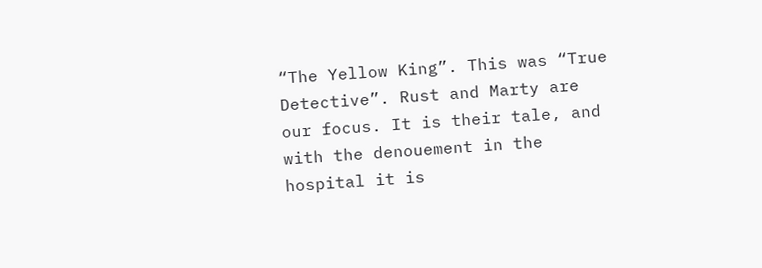“The Yellow King”. This was “True Detective”. Rust and Marty are our focus. It is their tale, and with the denouement in the hospital it is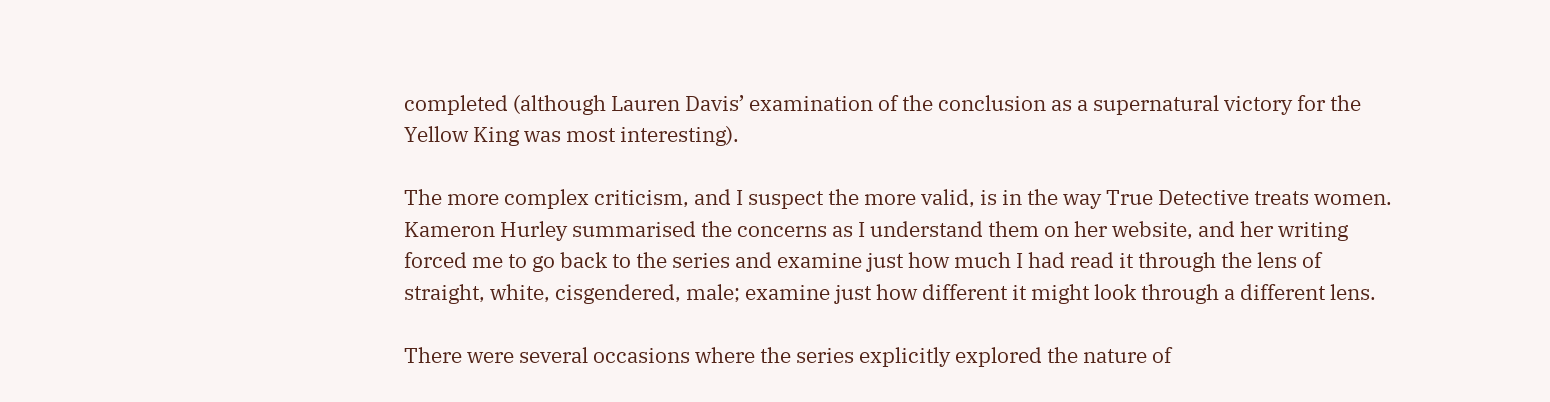completed (although Lauren Davis’ examination of the conclusion as a supernatural victory for the Yellow King was most interesting).

The more complex criticism, and I suspect the more valid, is in the way True Detective treats women.
Kameron Hurley summarised the concerns as I understand them on her website, and her writing forced me to go back to the series and examine just how much I had read it through the lens of straight, white, cisgendered, male; examine just how different it might look through a different lens.

There were several occasions where the series explicitly explored the nature of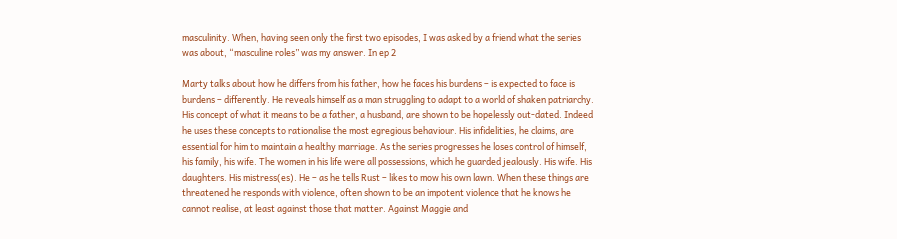masculinity. When, having seen only the first two episodes, I was asked by a friend what the series was about, “masculine roles” was my answer. In ep 2

Marty talks about how he differs from his father, how he faces his burdens – is expected to face is burdens – differently. He reveals himself as a man struggling to adapt to a world of shaken patriarchy. His concept of what it means to be a father, a husband, are shown to be hopelessly out-dated. Indeed he uses these concepts to rationalise the most egregious behaviour. His infidelities, he claims, are essential for him to maintain a healthy marriage. As the series progresses he loses control of himself, his family, his wife. The women in his life were all possessions, which he guarded jealously. His wife. His daughters. His mistress(es). He – as he tells Rust – likes to mow his own lawn. When these things are threatened he responds with violence, often shown to be an impotent violence that he knows he cannot realise, at least against those that matter. Against Maggie and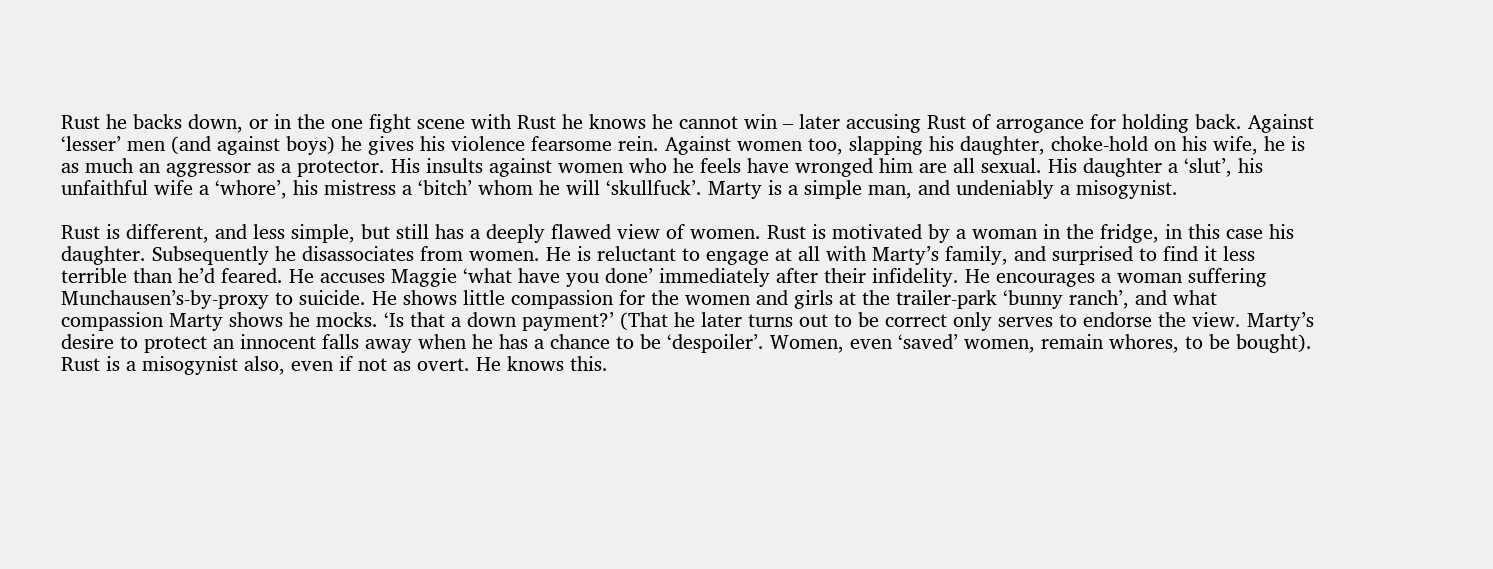Rust he backs down, or in the one fight scene with Rust he knows he cannot win – later accusing Rust of arrogance for holding back. Against ‘lesser’ men (and against boys) he gives his violence fearsome rein. Against women too, slapping his daughter, choke-hold on his wife, he is as much an aggressor as a protector. His insults against women who he feels have wronged him are all sexual. His daughter a ‘slut’, his unfaithful wife a ‘whore’, his mistress a ‘bitch’ whom he will ‘skullfuck’. Marty is a simple man, and undeniably a misogynist.

Rust is different, and less simple, but still has a deeply flawed view of women. Rust is motivated by a woman in the fridge, in this case his daughter. Subsequently he disassociates from women. He is reluctant to engage at all with Marty’s family, and surprised to find it less terrible than he’d feared. He accuses Maggie ‘what have you done’ immediately after their infidelity. He encourages a woman suffering Munchausen’s-by-proxy to suicide. He shows little compassion for the women and girls at the trailer-park ‘bunny ranch’, and what compassion Marty shows he mocks. ‘Is that a down payment?’ (That he later turns out to be correct only serves to endorse the view. Marty’s desire to protect an innocent falls away when he has a chance to be ‘despoiler’. Women, even ‘saved’ women, remain whores, to be bought).  Rust is a misogynist also, even if not as overt. He knows this.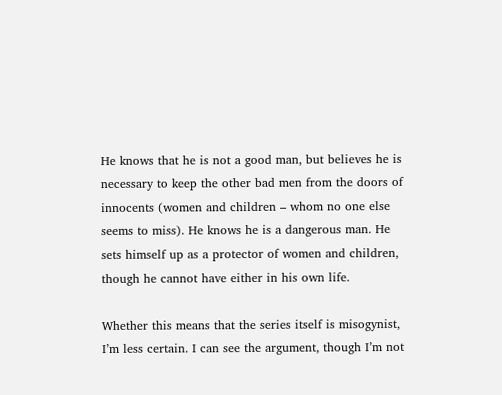He knows that he is not a good man, but believes he is necessary to keep the other bad men from the doors of innocents (women and children – whom no one else seems to miss). He knows he is a dangerous man. He sets himself up as a protector of women and children, though he cannot have either in his own life.

Whether this means that the series itself is misogynist, I’m less certain. I can see the argument, though I’m not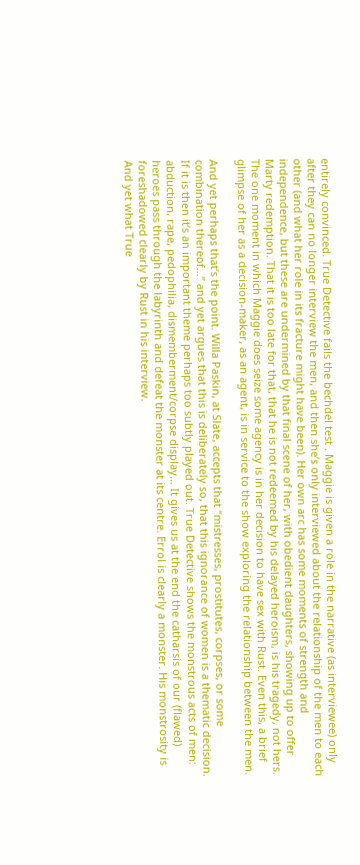entirely convinced. True Detective fails the bechdel test . Maggie is given a role in the narrative (as interviewee) only after they can no longer interview the men, and then she’s only interviewed about the relationship of the men to each other (and what her role in its fracture might have been). Her own arc has some moments of strength and independence, but these are undermined by that final scene of her, with obedient daughters, showing up to offer Marty redemption. That it is too late for that, that he is not redeemed by his delayed heroism, is his tragedy, not hers. The one moment in which Maggie does seize some agency is in her decision to have sex with Rust. Even this, a brief glimpse of her as a decision-maker, as an agent, is in service to the show exploring the relationship between the men.

And yet perhaps that’s the point. Willa Paskin, at Slate, accepts that “mistresses, prostitutes, corpses, or some combination thereof…” and yet argues that this is deliberately so, that this ignorance of women is a thematic decision. If it is then it’s an important theme perhaps too subtly played out. True Detective shows the monstrous acts of men: abduction, rape, pedophilia, dismemberment/corpse display… It gives us at the end the catharsis of our (flawed) heroes pass through the labyrinth and defeat the monster at its centre. Errol is clearly a monster. His monstrosity is foreshadowed clearly by Rust in his interview.
And yet what True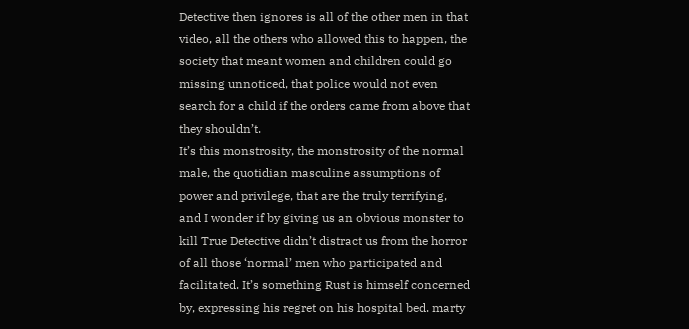Detective then ignores is all of the other men in that video, all the others who allowed this to happen, the society that meant women and children could go missing unnoticed, that police would not even search for a child if the orders came from above that they shouldn’t.
It’s this monstrosity, the monstrosity of the normal male, the quotidian masculine assumptions of power and privilege, that are the truly terrifying, and I wonder if by giving us an obvious monster to kill True Detective didn’t distract us from the horror of all those ‘normal’ men who participated and facilitated. It’s something Rust is himself concerned by, expressing his regret on his hospital bed. marty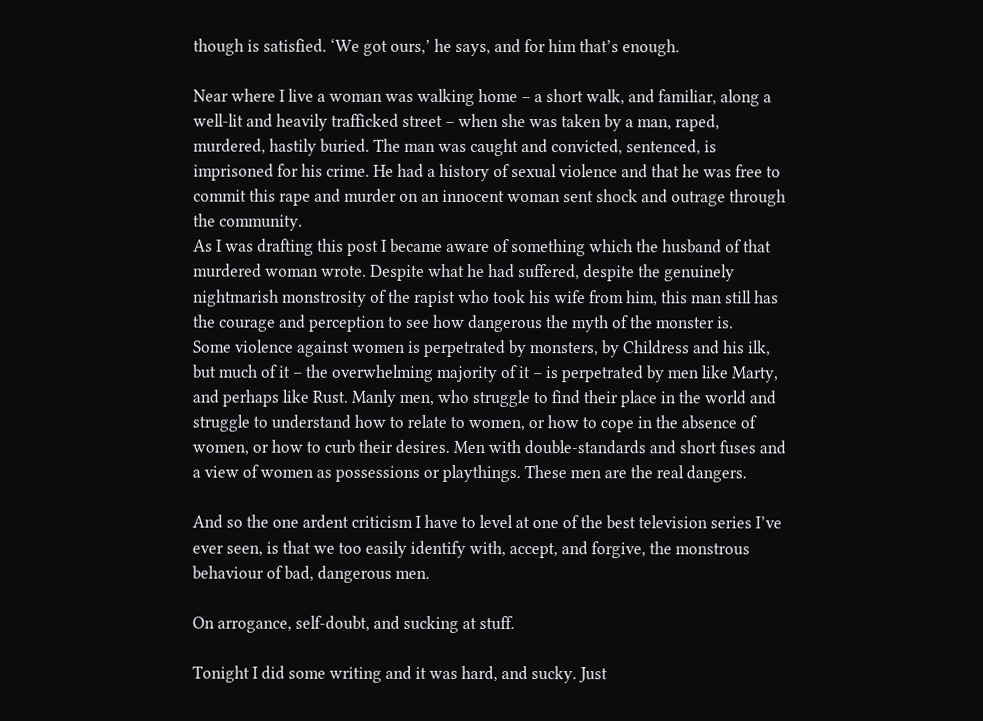though is satisfied. ‘We got ours,’ he says, and for him that’s enough.

Near where I live a woman was walking home – a short walk, and familiar, along a well-lit and heavily trafficked street – when she was taken by a man, raped, murdered, hastily buried. The man was caught and convicted, sentenced, is imprisoned for his crime. He had a history of sexual violence and that he was free to commit this rape and murder on an innocent woman sent shock and outrage through the community.
As I was drafting this post I became aware of something which the husband of that murdered woman wrote. Despite what he had suffered, despite the genuinely nightmarish monstrosity of the rapist who took his wife from him, this man still has the courage and perception to see how dangerous the myth of the monster is.
Some violence against women is perpetrated by monsters, by Childress and his ilk, but much of it – the overwhelming majority of it – is perpetrated by men like Marty, and perhaps like Rust. Manly men, who struggle to find their place in the world and struggle to understand how to relate to women, or how to cope in the absence of women, or how to curb their desires. Men with double-standards and short fuses and a view of women as possessions or playthings. These men are the real dangers.

And so the one ardent criticism I have to level at one of the best television series I’ve ever seen, is that we too easily identify with, accept, and forgive, the monstrous behaviour of bad, dangerous men.

On arrogance, self-doubt, and sucking at stuff.

Tonight I did some writing and it was hard, and sucky. Just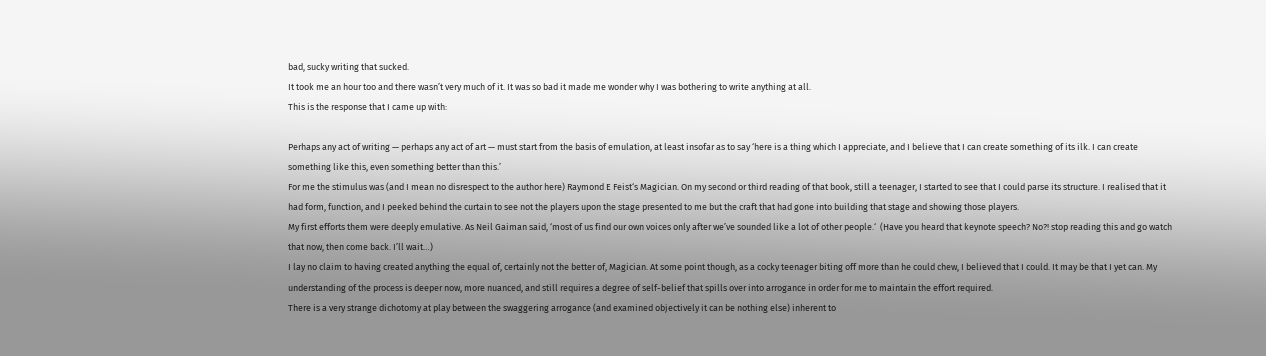bad, sucky writing that sucked.
It took me an hour too and there wasn’t very much of it. It was so bad it made me wonder why I was bothering to write anything at all.
This is the response that I came up with:

Perhaps any act of writing — perhaps any act of art — must start from the basis of emulation, at least insofar as to say ‘here is a thing which I appreciate, and I believe that I can create something of its ilk. I can create something like this, even something better than this.’
For me the stimulus was (and I mean no disrespect to the author here) Raymond E Feist‘s Magician. On my second or third reading of that book, still a teenager, I started to see that I could parse its structure. I realised that it had form, function, and I peeked behind the curtain to see not the players upon the stage presented to me but the craft that had gone into building that stage and showing those players.
My first efforts them were deeply emulative. As Neil Gaiman said, ‘most of us find our own voices only after we’ve sounded like a lot of other people.‘  (Have you heard that keynote speech? No?! stop reading this and go watch that now, then come back. I’ll wait…)
I lay no claim to having created anything the equal of, certainly not the better of, Magician. At some point though, as a cocky teenager biting off more than he could chew, I believed that I could. It may be that I yet can. My understanding of the process is deeper now, more nuanced, and still requires a degree of self-belief that spills over into arrogance in order for me to maintain the effort required.
There is a very strange dichotomy at play between the swaggering arrogance (and examined objectively it can be nothing else) inherent to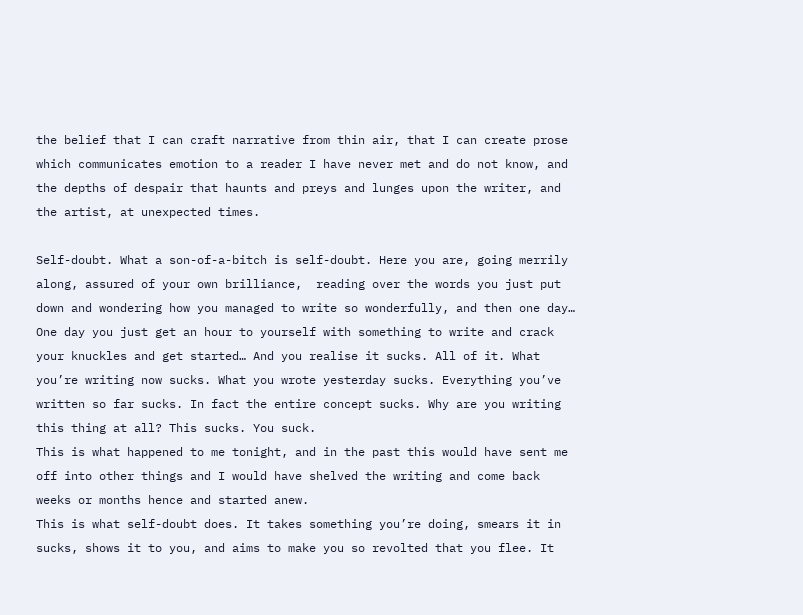the belief that I can craft narrative from thin air, that I can create prose which communicates emotion to a reader I have never met and do not know, and the depths of despair that haunts and preys and lunges upon the writer, and the artist, at unexpected times.

Self-doubt. What a son-of-a-bitch is self-doubt. Here you are, going merrily along, assured of your own brilliance,  reading over the words you just put down and wondering how you managed to write so wonderfully, and then one day… One day you just get an hour to yourself with something to write and crack your knuckles and get started… And you realise it sucks. All of it. What you’re writing now sucks. What you wrote yesterday sucks. Everything you’ve written so far sucks. In fact the entire concept sucks. Why are you writing this thing at all? This sucks. You suck.
This is what happened to me tonight, and in the past this would have sent me off into other things and I would have shelved the writing and come back weeks or months hence and started anew.
This is what self-doubt does. It takes something you’re doing, smears it in sucks, shows it to you, and aims to make you so revolted that you flee. It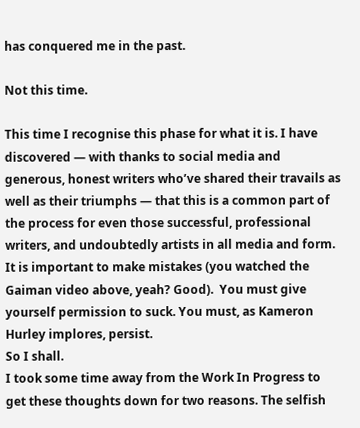has conquered me in the past.

Not this time.

This time I recognise this phase for what it is. I have discovered — with thanks to social media and generous, honest writers who’ve shared their travails as well as their triumphs — that this is a common part of the process for even those successful, professional writers, and undoubtedly artists in all media and form. It is important to make mistakes (you watched the Gaiman video above, yeah? Good).  You must give yourself permission to suck. You must, as Kameron Hurley implores, persist.
So I shall.
I took some time away from the Work In Progress to get these thoughts down for two reasons. The selfish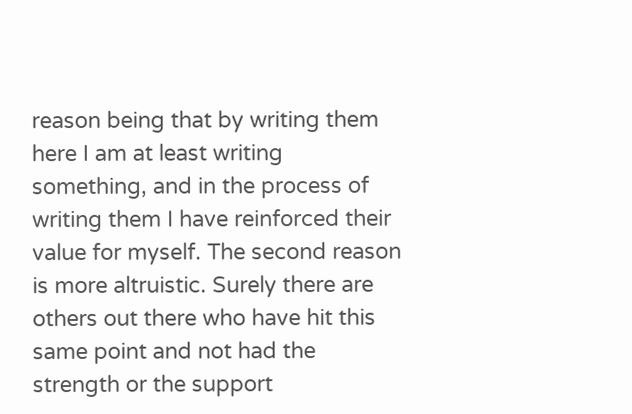reason being that by writing them here I am at least writing something, and in the process of writing them I have reinforced their value for myself. The second reason is more altruistic. Surely there are others out there who have hit this same point and not had the strength or the support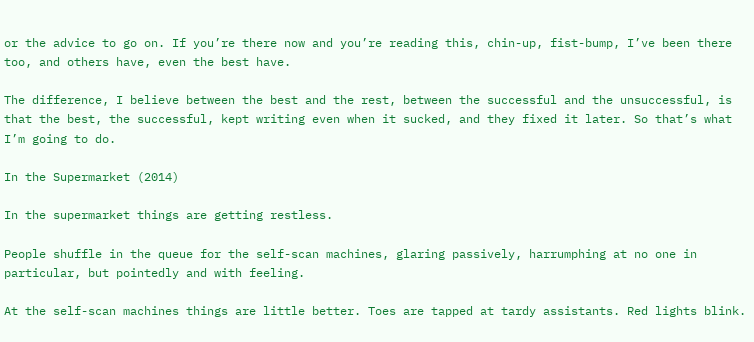or the advice to go on. If you’re there now and you’re reading this, chin-up, fist-bump, I’ve been there too, and others have, even the best have.

The difference, I believe between the best and the rest, between the successful and the unsuccessful, is that the best, the successful, kept writing even when it sucked, and they fixed it later. So that’s what I’m going to do.

In the Supermarket (2014)

In the supermarket things are getting restless.

People shuffle in the queue for the self-scan machines, glaring passively, harrumphing at no one in particular, but pointedly and with feeling.

At the self-scan machines things are little better. Toes are tapped at tardy assistants. Red lights blink.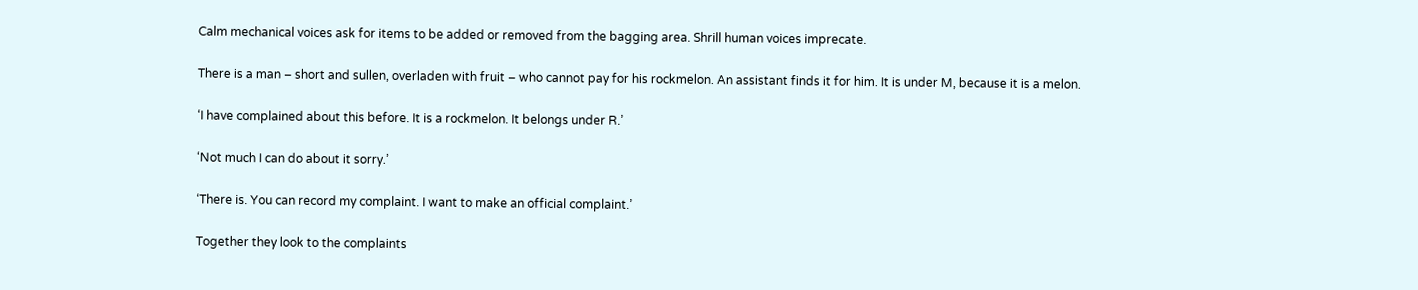Calm mechanical voices ask for items to be added or removed from the bagging area. Shrill human voices imprecate.

There is a man – short and sullen, overladen with fruit – who cannot pay for his rockmelon. An assistant finds it for him. It is under M, because it is a melon.

‘I have complained about this before. It is a rockmelon. It belongs under R.’

‘Not much I can do about it sorry.’

‘There is. You can record my complaint. I want to make an official complaint.’

Together they look to the complaints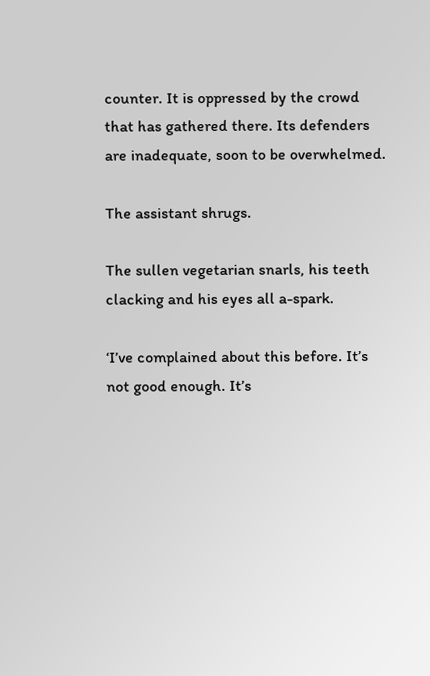counter. It is oppressed by the crowd that has gathered there. Its defenders are inadequate, soon to be overwhelmed.

The assistant shrugs.

The sullen vegetarian snarls, his teeth clacking and his eyes all a-spark.

‘I’ve complained about this before. It’s not good enough. It’s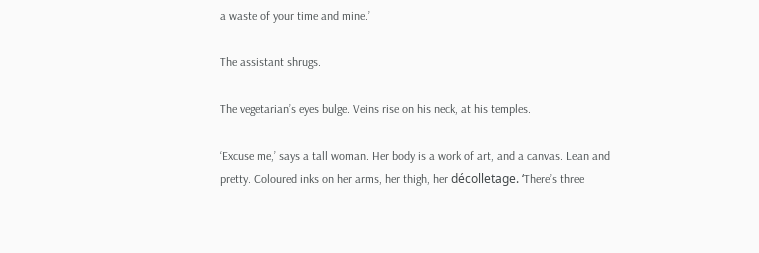a waste of your time and mine.’

The assistant shrugs.

The vegetarian’s eyes bulge. Veins rise on his neck, at his temples.

‘Excuse me,’ says a tall woman. Her body is a work of art, and a canvas. Lean and pretty. Coloured inks on her arms, her thigh, her décolletage. ‘There’s three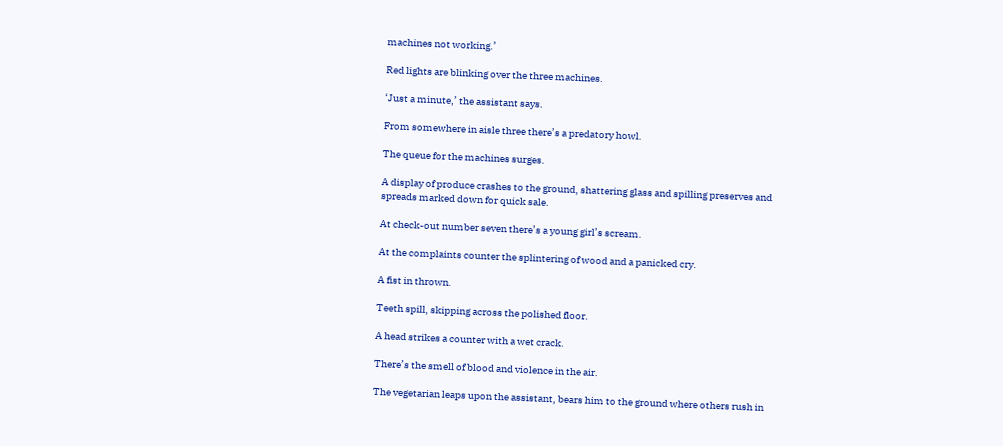machines not working.’

Red lights are blinking over the three machines.

‘Just a minute,’ the assistant says.

From somewhere in aisle three there’s a predatory howl.

The queue for the machines surges.

A display of produce crashes to the ground, shattering glass and spilling preserves and spreads marked down for quick sale.

At check-out number seven there’s a young girl’s scream.

At the complaints counter the splintering of wood and a panicked cry.

A fist in thrown.

Teeth spill, skipping across the polished floor.

A head strikes a counter with a wet crack.

There’s the smell of blood and violence in the air.

The vegetarian leaps upon the assistant, bears him to the ground where others rush in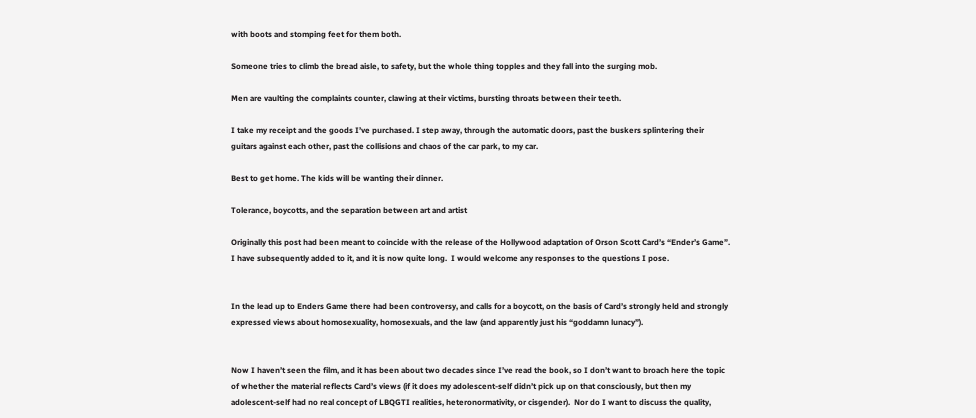with boots and stomping feet for them both.

Someone tries to climb the bread aisle, to safety, but the whole thing topples and they fall into the surging mob.

Men are vaulting the complaints counter, clawing at their victims, bursting throats between their teeth.

I take my receipt and the goods I’ve purchased. I step away, through the automatic doors, past the buskers splintering their guitars against each other, past the collisions and chaos of the car park, to my car.

Best to get home. The kids will be wanting their dinner.

Tolerance, boycotts, and the separation between art and artist

Originally this post had been meant to coincide with the release of the Hollywood adaptation of Orson Scott Card’s “Ender’s Game”.  I have subsequently added to it, and it is now quite long.  I would welcome any responses to the questions I pose.


In the lead up to Enders Game there had been controversy, and calls for a boycott, on the basis of Card’s strongly held and strongly expressed views about homosexuality, homosexuals, and the law (and apparently just his “goddamn lunacy”).


Now I haven’t seen the film, and it has been about two decades since I’ve read the book, so I don’t want to broach here the topic of whether the material reflects Card’s views (if it does my adolescent-self didn’t pick up on that consciously, but then my adolescent-self had no real concept of LBQGTI realities, heteronormativity, or cisgender).  Nor do I want to discuss the quality,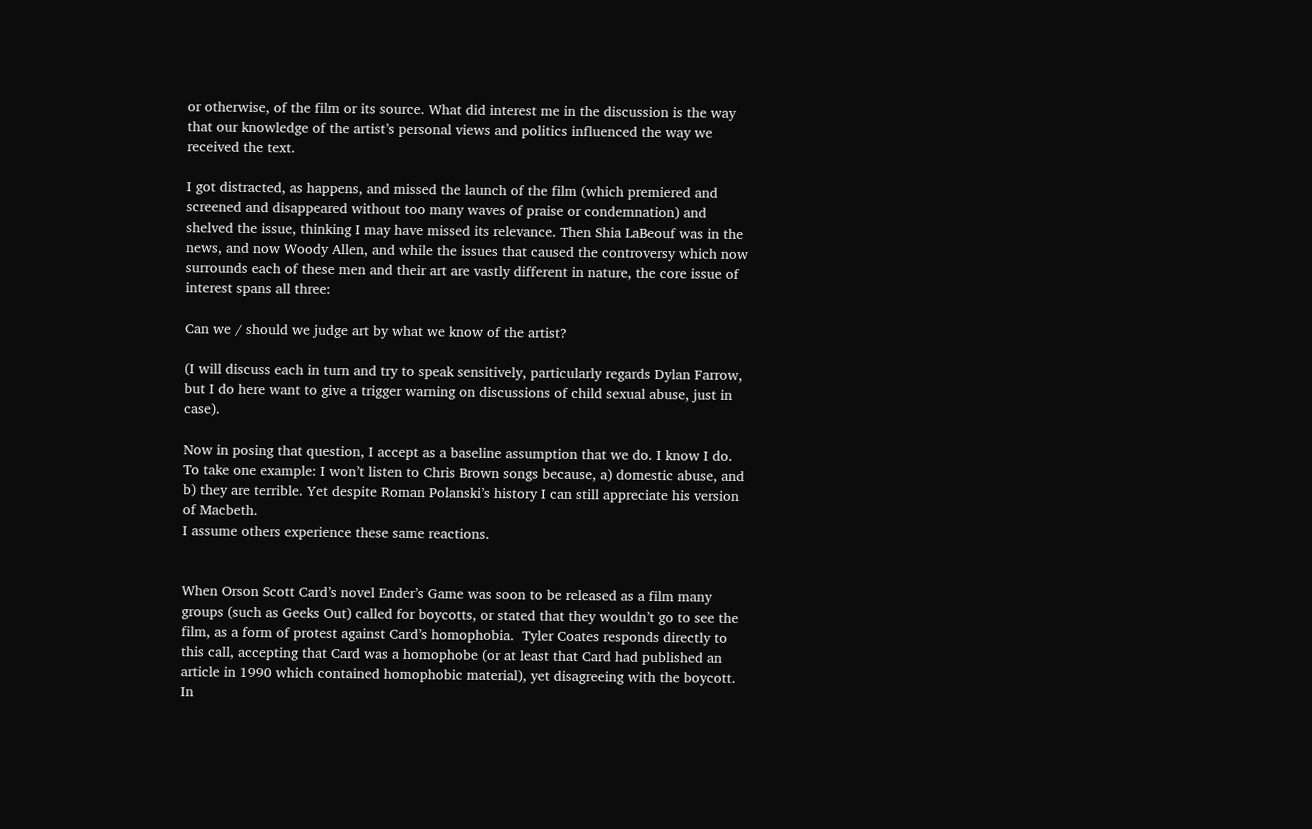or otherwise, of the film or its source. What did interest me in the discussion is the way that our knowledge of the artist’s personal views and politics influenced the way we received the text.

I got distracted, as happens, and missed the launch of the film (which premiered and screened and disappeared without too many waves of praise or condemnation) and shelved the issue, thinking I may have missed its relevance. Then Shia LaBeouf was in the news, and now Woody Allen, and while the issues that caused the controversy which now surrounds each of these men and their art are vastly different in nature, the core issue of interest spans all three:

Can we / should we judge art by what we know of the artist?

(I will discuss each in turn and try to speak sensitively, particularly regards Dylan Farrow, but I do here want to give a trigger warning on discussions of child sexual abuse, just in case).

Now in posing that question, I accept as a baseline assumption that we do. I know I do. To take one example: I won’t listen to Chris Brown songs because, a) domestic abuse, and b) they are terrible. Yet despite Roman Polanski’s history I can still appreciate his version of Macbeth.
I assume others experience these same reactions.


When Orson Scott Card’s novel Ender’s Game was soon to be released as a film many groups (such as Geeks Out) called for boycotts, or stated that they wouldn’t go to see the film, as a form of protest against Card’s homophobia.  Tyler Coates responds directly to this call, accepting that Card was a homophobe (or at least that Card had published an article in 1990 which contained homophobic material), yet disagreeing with the boycott. In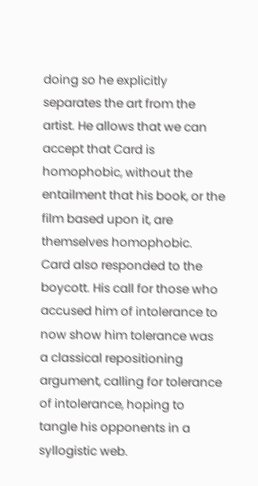doing so he explicitly separates the art from the artist. He allows that we can accept that Card is homophobic, without the entailment that his book, or the film based upon it, are themselves homophobic.
Card also responded to the boycott. His call for those who accused him of intolerance to now show him tolerance was a classical repositioning argument, calling for tolerance of intolerance, hoping to tangle his opponents in a syllogistic web.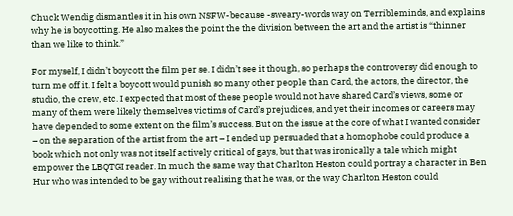Chuck Wendig dismantles it in his own NSFW-because -sweary-words way on Terribleminds, and explains why he is boycotting. He also makes the point the the division between the art and the artist is “thinner than we like to think.”

For myself, I didn’t boycott the film per se. I didn’t see it though, so perhaps the controversy did enough to turn me off it. I felt a boycott would punish so many other people than Card, the actors, the director, the studio, the crew, etc. I expected that most of these people would not have shared Card’s views, some or many of them were likely themselves victims of Card’s prejudices, and yet their incomes or careers may have depended to some extent on the film’s success. But on the issue at the core of what I wanted consider – on the separation of the artist from the art – I ended up persuaded that a homophobe could produce a book which not only was not itself actively critical of gays, but that was ironically a tale which might empower the LBQTGI reader. In much the same way that Charlton Heston could portray a character in Ben Hur who was intended to be gay without realising that he was, or the way Charlton Heston could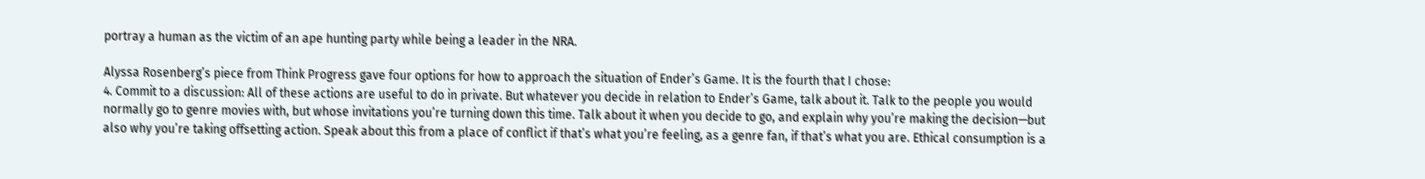portray a human as the victim of an ape hunting party while being a leader in the NRA.

Alyssa Rosenberg’s piece from Think Progress gave four options for how to approach the situation of Ender’s Game. It is the fourth that I chose:
4. Commit to a discussion: All of these actions are useful to do in private. But whatever you decide in relation to Ender’s Game, talk about it. Talk to the people you would normally go to genre movies with, but whose invitations you’re turning down this time. Talk about it when you decide to go, and explain why you’re making the decision—but also why you’re taking offsetting action. Speak about this from a place of conflict if that’s what you’re feeling, as a genre fan, if that’s what you are. Ethical consumption is a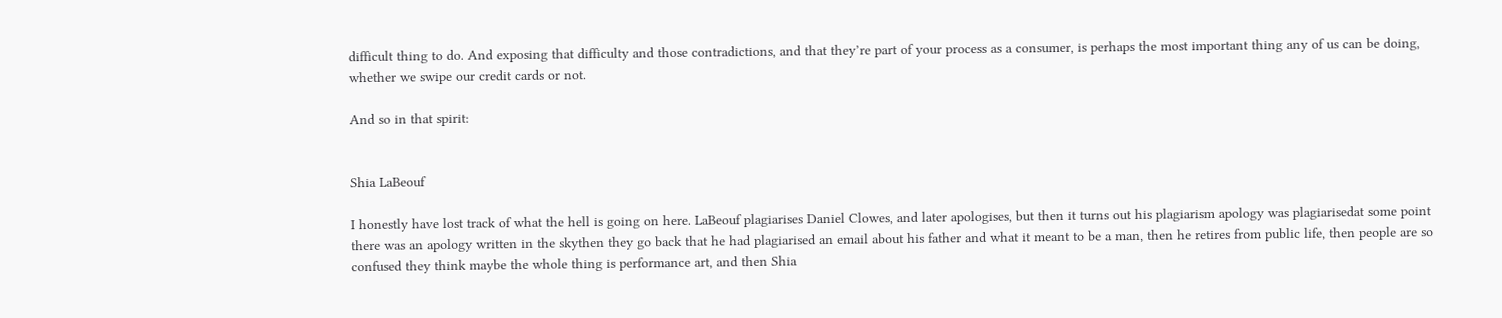difficult thing to do. And exposing that difficulty and those contradictions, and that they’re part of your process as a consumer, is perhaps the most important thing any of us can be doing, whether we swipe our credit cards or not.

And so in that spirit:


Shia LaBeouf

I honestly have lost track of what the hell is going on here. LaBeouf plagiarises Daniel Clowes, and later apologises, but then it turns out his plagiarism apology was plagiarisedat some point there was an apology written in the skythen they go back that he had plagiarised an email about his father and what it meant to be a man, then he retires from public life, then people are so confused they think maybe the whole thing is performance art, and then Shia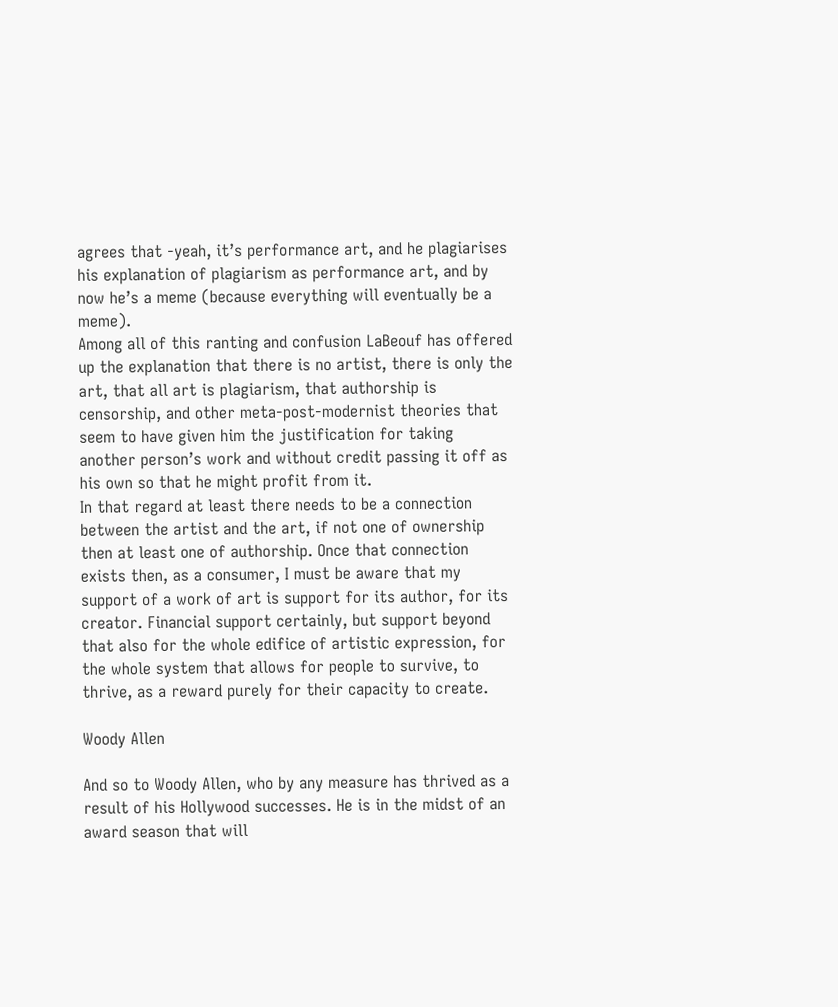agrees that -yeah, it’s performance art, and he plagiarises his explanation of plagiarism as performance art, and by now he’s a meme (because everything will eventually be a meme).
Among all of this ranting and confusion LaBeouf has offered up the explanation that there is no artist, there is only the art, that all art is plagiarism, that authorship is censorship, and other meta-post-modernist theories that seem to have given him the justification for taking another person’s work and without credit passing it off as his own so that he might profit from it.
In that regard at least there needs to be a connection between the artist and the art, if not one of ownership then at least one of authorship. Once that connection exists then, as a consumer, I must be aware that my support of a work of art is support for its author, for its creator. Financial support certainly, but support beyond that also for the whole edifice of artistic expression, for the whole system that allows for people to survive, to thrive, as a reward purely for their capacity to create.

Woody Allen

And so to Woody Allen, who by any measure has thrived as a result of his Hollywood successes. He is in the midst of an award season that will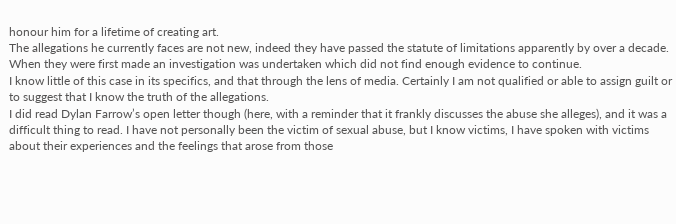honour him for a lifetime of creating art.
The allegations he currently faces are not new, indeed they have passed the statute of limitations apparently by over a decade. When they were first made an investigation was undertaken which did not find enough evidence to continue.
I know little of this case in its specifics, and that through the lens of media. Certainly I am not qualified or able to assign guilt or to suggest that I know the truth of the allegations.
I did read Dylan Farrow’s open letter though (here, with a reminder that it frankly discusses the abuse she alleges), and it was a difficult thing to read. I have not personally been the victim of sexual abuse, but I know victims, I have spoken with victims about their experiences and the feelings that arose from those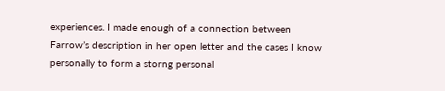experiences. I made enough of a connection between Farrow’s description in her open letter and the cases I know personally to form a storng personal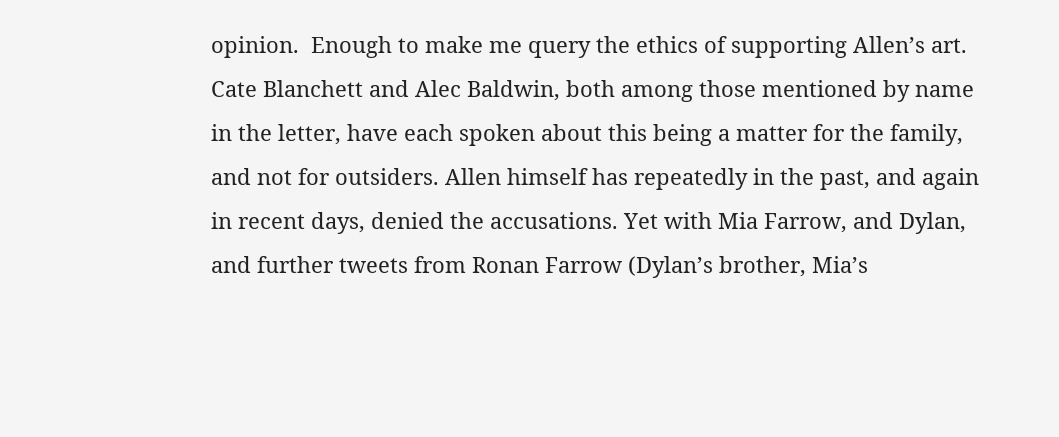opinion.  Enough to make me query the ethics of supporting Allen’s art.
Cate Blanchett and Alec Baldwin, both among those mentioned by name in the letter, have each spoken about this being a matter for the family, and not for outsiders. Allen himself has repeatedly in the past, and again in recent days, denied the accusations. Yet with Mia Farrow, and Dylan, and further tweets from Ronan Farrow (Dylan’s brother, Mia’s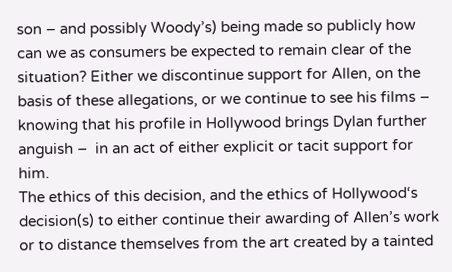son – and possibly Woody’s) being made so publicly how can we as consumers be expected to remain clear of the situation? Either we discontinue support for Allen, on the basis of these allegations, or we continue to see his films – knowing that his profile in Hollywood brings Dylan further anguish –  in an act of either explicit or tacit support for him.
The ethics of this decision, and the ethics of Hollywood‘s decision(s) to either continue their awarding of Allen’s work or to distance themselves from the art created by a tainted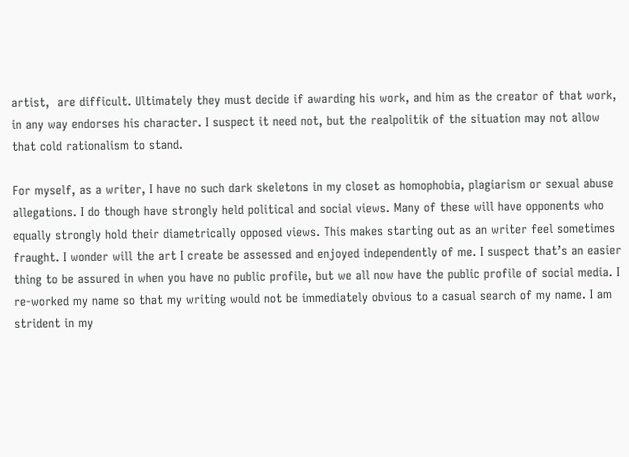artist,  are difficult. Ultimately they must decide if awarding his work, and him as the creator of that work, in any way endorses his character. I suspect it need not, but the realpolitik of the situation may not allow that cold rationalism to stand.

For myself, as a writer, I have no such dark skeletons in my closet as homophobia, plagiarism or sexual abuse allegations. I do though have strongly held political and social views. Many of these will have opponents who equally strongly hold their diametrically opposed views. This makes starting out as an writer feel sometimes fraught. I wonder will the art I create be assessed and enjoyed independently of me. I suspect that’s an easier thing to be assured in when you have no public profile, but we all now have the public profile of social media. I re-worked my name so that my writing would not be immediately obvious to a casual search of my name. I am strident in my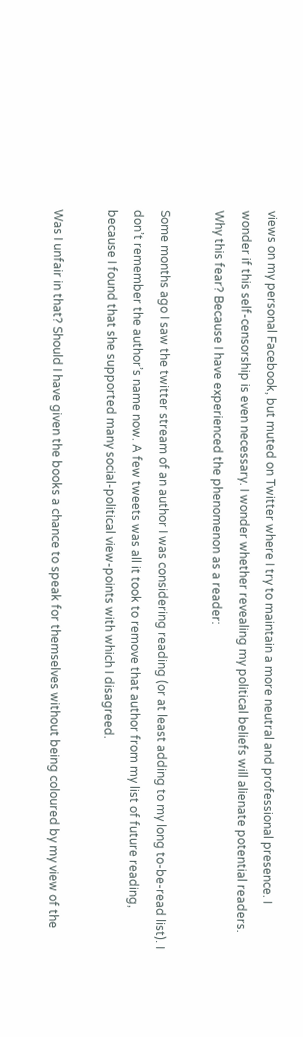views on my personal Facebook, but muted on Twitter where I try to maintain a more neutral and professional presence. I wonder if this self-censorship is even necessary. I wonder whether revealing my political beliefs will alienate potential readers.
Why this fear? Because I have experienced the phenomenon as a reader:

Some months ago I saw the twitter stream of an author I was considering reading (or at least adding to my long to-be-read list). I don’t remember the author’s name now. A few tweets was all it took to remove that author from my list of future reading, because I found that she supported many social-political view-points with which I disagreed.

Was I unfair in that? Should I have given the books a chance to speak for themselves without being coloured by my view of the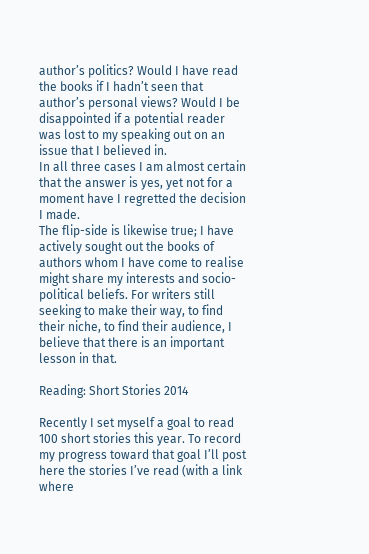author’s politics? Would I have read the books if I hadn’t seen that author’s personal views? Would I be disappointed if a potential reader was lost to my speaking out on an issue that I believed in.
In all three cases I am almost certain that the answer is yes, yet not for a moment have I regretted the decision I made.
The flip-side is likewise true; I have actively sought out the books of authors whom I have come to realise might share my interests and socio-political beliefs. For writers still seeking to make their way, to find their niche, to find their audience, I believe that there is an important lesson in that.

Reading: Short Stories 2014

Recently I set myself a goal to read 100 short stories this year. To record my progress toward that goal I’ll post here the stories I’ve read (with a link where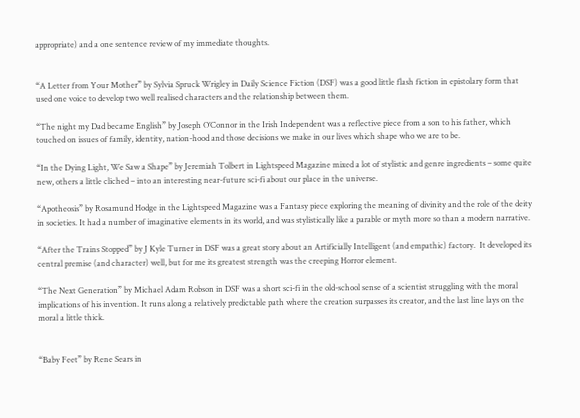appropriate) and a one sentence review of my immediate thoughts.


“A Letter from Your Mother” by Sylvia Spruck Wrigley in Daily Science Fiction (DSF) was a good little flash fiction in epistolary form that used one voice to develop two well realised characters and the relationship between them.

“The night my Dad became English” by Joseph O’Connor in the Irish Independent was a reflective piece from a son to his father, which touched on issues of family, identity, nation-hood and those decisions we make in our lives which shape who we are to be.

“In the Dying Light, We Saw a Shape” by Jeremiah Tolbert in Lightspeed Magazine mixed a lot of stylistic and genre ingredients – some quite new, others a little cliched – into an interesting near-future sci-fi about our place in the universe.

“Apotheosis” by Rosamund Hodge in the Lightspeed Magazine was a Fantasy piece exploring the meaning of divinity and the role of the deity in societies. It had a number of imaginative elements in its world, and was stylistically like a parable or myth more so than a modern narrative.

“After the Trains Stopped” by J Kyle Turner in DSF was a great story about an Artificially Intelligent (and empathic) factory.  It developed its central premise (and character) well, but for me its greatest strength was the creeping Horror element.

“The Next Generation” by Michael Adam Robson in DSF was a short sci-fi in the old-school sense of a scientist struggling with the moral implications of his invention. It runs along a relatively predictable path where the creation surpasses its creator, and the last line lays on the moral a little thick.


“Baby Feet” by Rene Sears in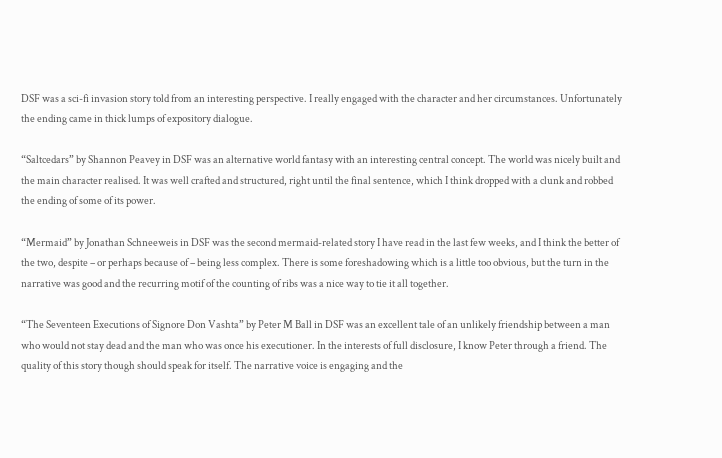DSF was a sci-fi invasion story told from an interesting perspective. I really engaged with the character and her circumstances. Unfortunately the ending came in thick lumps of expository dialogue.

“Saltcedars” by Shannon Peavey in DSF was an alternative world fantasy with an interesting central concept. The world was nicely built and the main character realised. It was well crafted and structured, right until the final sentence, which I think dropped with a clunk and robbed the ending of some of its power.

“Mermaid” by Jonathan Schneeweis in DSF was the second mermaid-related story I have read in the last few weeks, and I think the better of the two, despite – or perhaps because of – being less complex. There is some foreshadowing which is a little too obvious, but the turn in the narrative was good and the recurring motif of the counting of ribs was a nice way to tie it all together.

“The Seventeen Executions of Signore Don Vashta” by Peter M Ball in DSF was an excellent tale of an unlikely friendship between a man who would not stay dead and the man who was once his executioner. In the interests of full disclosure, I know Peter through a friend. The quality of this story though should speak for itself. The narrative voice is engaging and the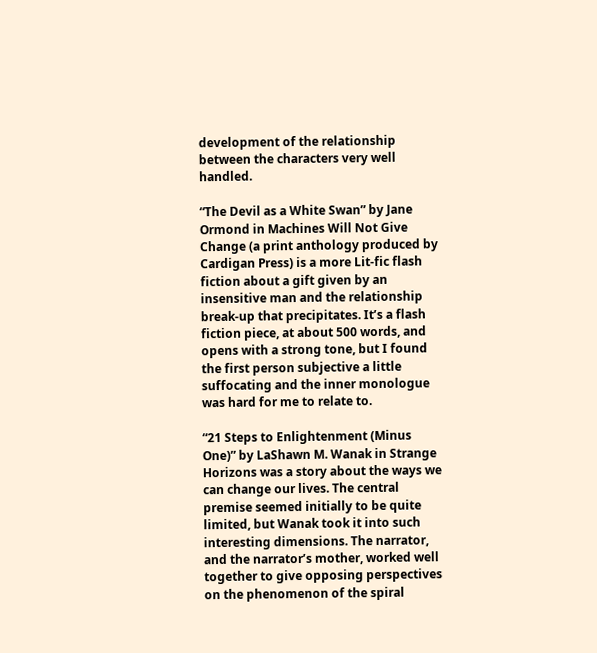development of the relationship between the characters very well handled.

“The Devil as a White Swan” by Jane Ormond in Machines Will Not Give Change (a print anthology produced by Cardigan Press) is a more Lit-fic flash fiction about a gift given by an insensitive man and the relationship break-up that precipitates. It’s a flash fiction piece, at about 500 words, and opens with a strong tone, but I found the first person subjective a little suffocating and the inner monologue was hard for me to relate to.

“21 Steps to Enlightenment (Minus One)” by LaShawn M. Wanak in Strange Horizons was a story about the ways we can change our lives. The central premise seemed initially to be quite limited, but Wanak took it into such interesting dimensions. The narrator, and the narrator’s mother, worked well together to give opposing perspectives on the phenomenon of the spiral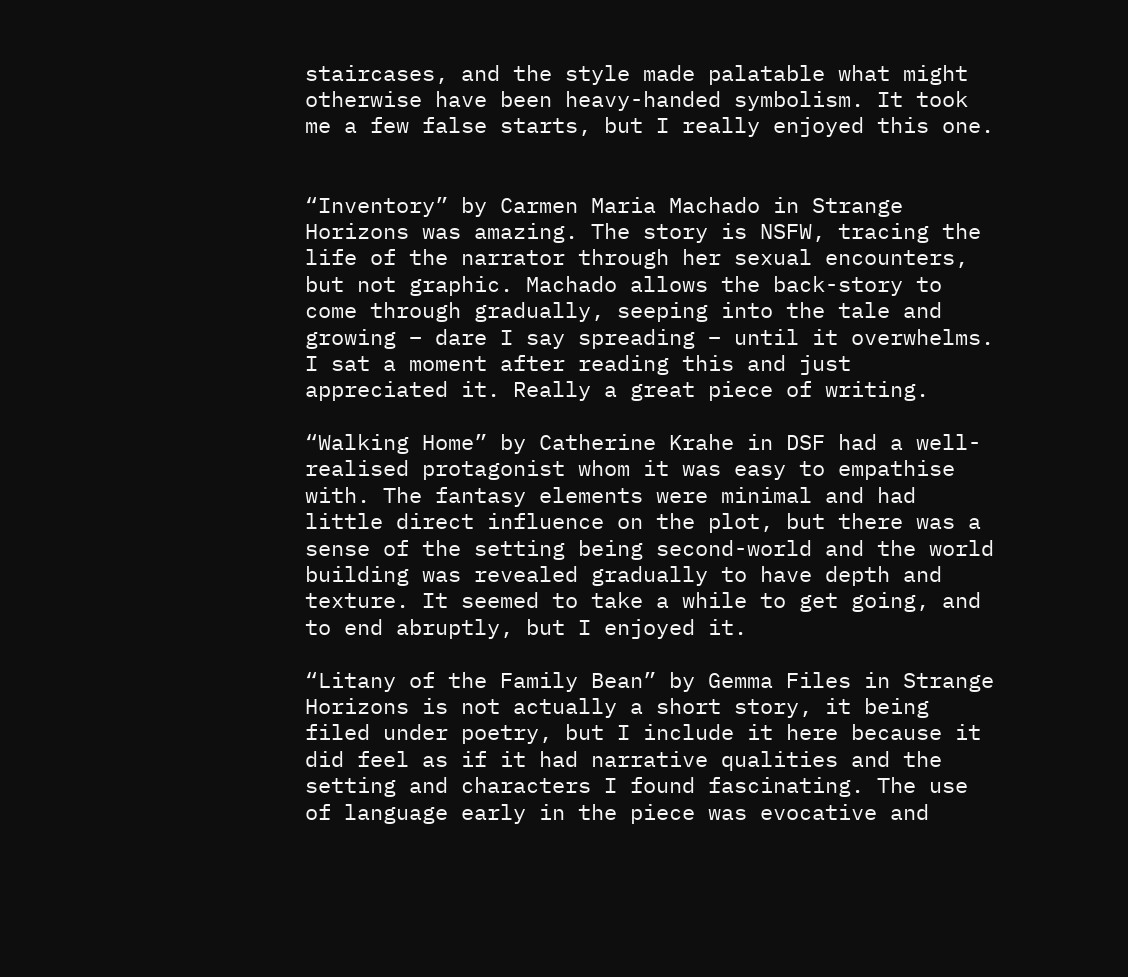staircases, and the style made palatable what might otherwise have been heavy-handed symbolism. It took me a few false starts, but I really enjoyed this one.


“Inventory” by Carmen Maria Machado in Strange Horizons was amazing. The story is NSFW, tracing the life of the narrator through her sexual encounters, but not graphic. Machado allows the back-story to come through gradually, seeping into the tale and growing – dare I say spreading – until it overwhelms. I sat a moment after reading this and just appreciated it. Really a great piece of writing.

“Walking Home” by Catherine Krahe in DSF had a well-realised protagonist whom it was easy to empathise with. The fantasy elements were minimal and had little direct influence on the plot, but there was a sense of the setting being second-world and the world building was revealed gradually to have depth and texture. It seemed to take a while to get going, and to end abruptly, but I enjoyed it.

“Litany of the Family Bean” by Gemma Files in Strange Horizons is not actually a short story, it being filed under poetry, but I include it here because it did feel as if it had narrative qualities and the setting and characters I found fascinating. The use of language early in the piece was evocative and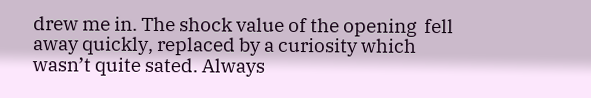drew me in. The shock value of the opening  fell away quickly, replaced by a curiosity which wasn’t quite sated. Always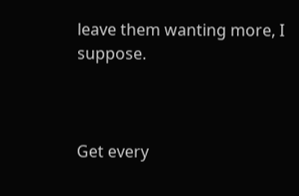leave them wanting more, I suppose.



Get every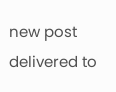new post delivered to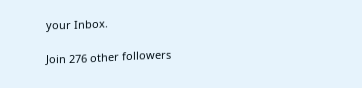your Inbox.

Join 276 other followers